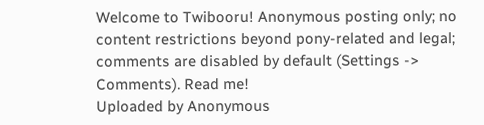Welcome to Twibooru! Anonymous posting only; no content restrictions beyond pony-related and legal; comments are disabled by default (Settings -> Comments). Read me!
Uploaded by Anonymous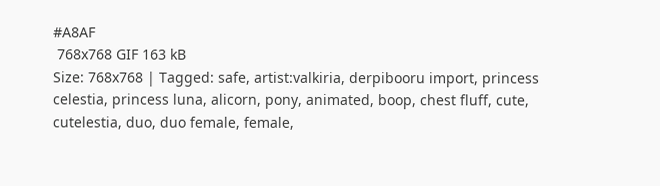#A8AF
 768x768 GIF 163 kB
Size: 768x768 | Tagged: safe, artist:valkiria, derpibooru import, princess celestia, princess luna, alicorn, pony, animated, boop, chest fluff, cute, cutelestia, duo, duo female, female,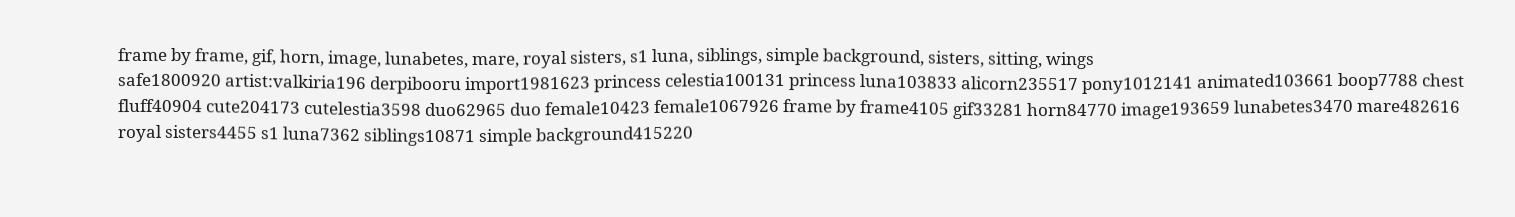frame by frame, gif, horn, image, lunabetes, mare, royal sisters, s1 luna, siblings, simple background, sisters, sitting, wings
safe1800920 artist:valkiria196 derpibooru import1981623 princess celestia100131 princess luna103833 alicorn235517 pony1012141 animated103661 boop7788 chest fluff40904 cute204173 cutelestia3598 duo62965 duo female10423 female1067926 frame by frame4105 gif33281 horn84770 image193659 lunabetes3470 mare482616 royal sisters4455 s1 luna7362 siblings10871 simple background415220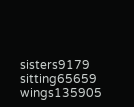sisters9179 sitting65659 wings135905